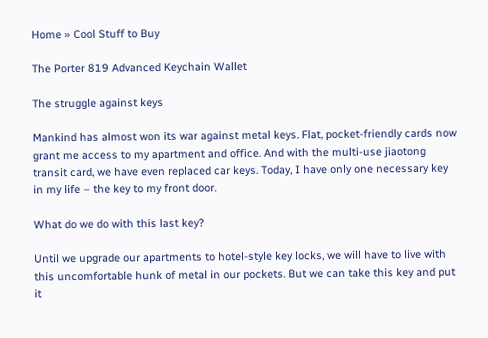Home » Cool Stuff to Buy

The Porter 819 Advanced Keychain Wallet

The struggle against keys

Mankind has almost won its war against metal keys. Flat, pocket-friendly cards now grant me access to my apartment and office. And with the multi-use jiaotong transit card, we have even replaced car keys. Today, I have only one necessary key in my life – the key to my front door.

What do we do with this last key?

Until we upgrade our apartments to hotel-style key locks, we will have to live with this uncomfortable hunk of metal in our pockets. But we can take this key and put it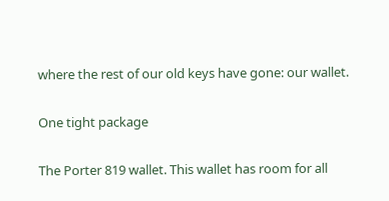where the rest of our old keys have gone: our wallet.

One tight package

The Porter 819 wallet. This wallet has room for all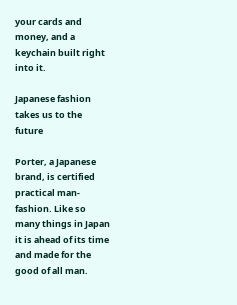your cards and money, and a keychain built right into it.

Japanese fashion takes us to the future

Porter, a Japanese brand, is certified practical man-fashion. Like so many things in Japan it is ahead of its time and made for the good of all man.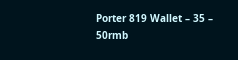Porter 819 Wallet – 35 – 50rmb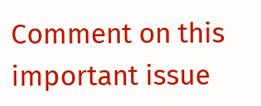Comment on this important issue